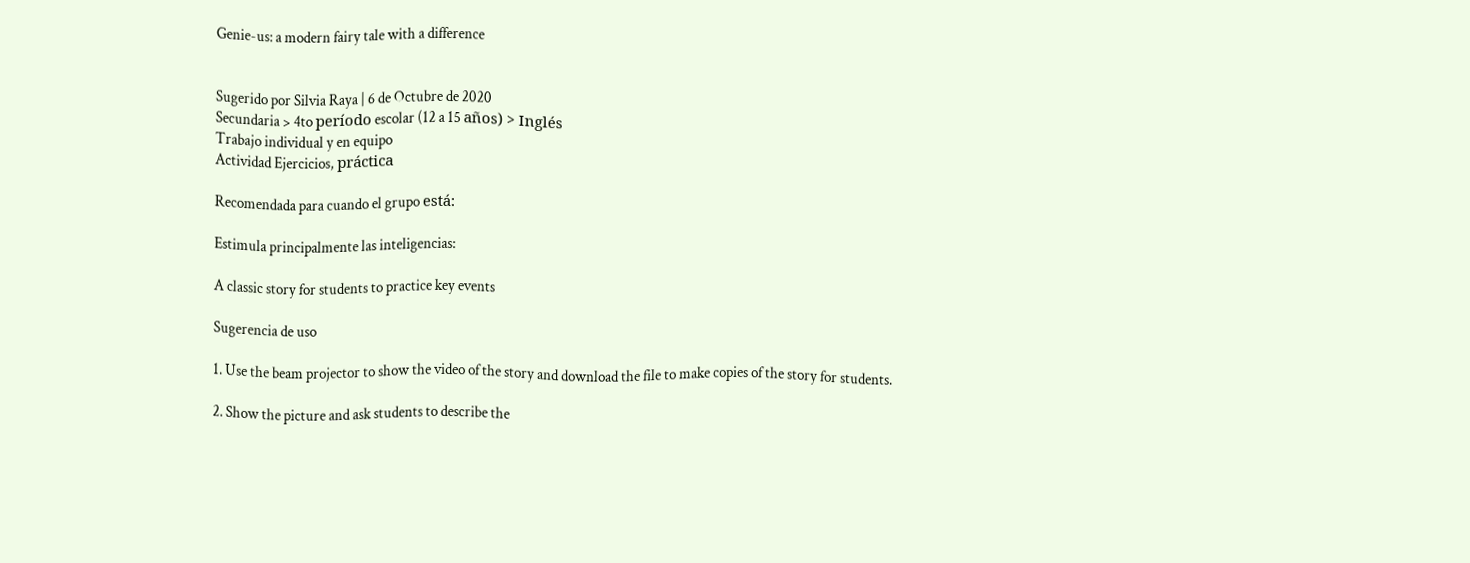Genie-us: a modern fairy tale with a difference


Sugerido por Silvia Raya | 6 de Octubre de 2020
Secundaria > 4to período escolar (12 a 15 años) > Inglés
Trabajo individual y en equipo
Actividad Ejercicios, práctica

Recomendada para cuando el grupo está:

Estimula principalmente las inteligencias:

A classic story for students to practice key events

Sugerencia de uso

1. Use the beam projector to show the video of the story and download the file to make copies of the story for students.

2. Show the picture and ask students to describe the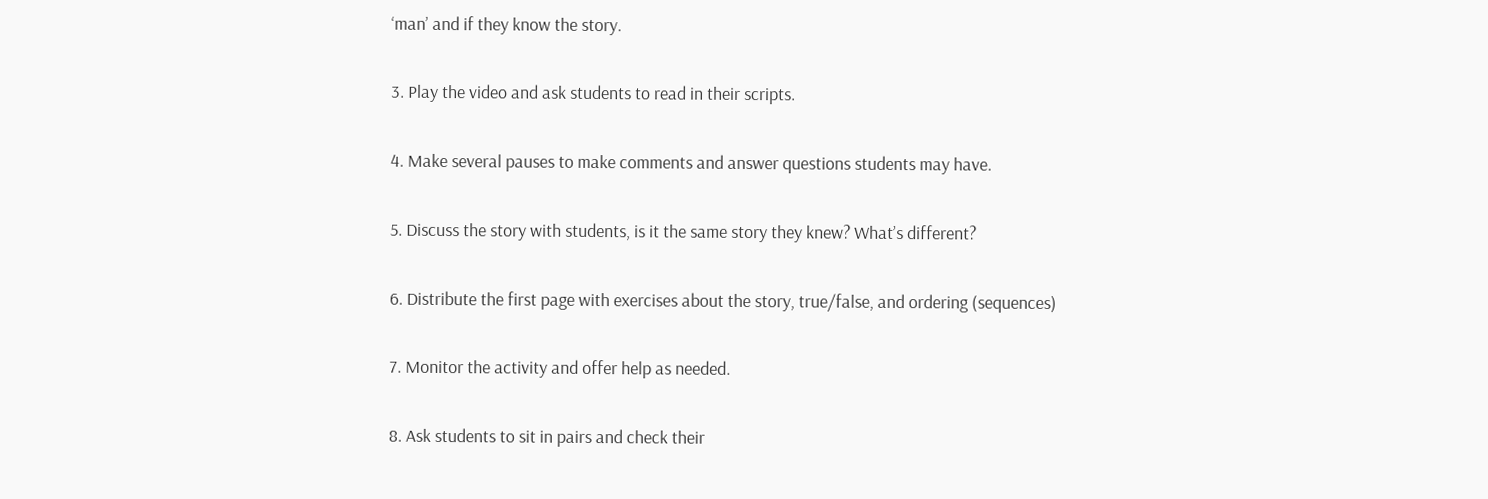‘man’ and if they know the story.

3. Play the video and ask students to read in their scripts.

4. Make several pauses to make comments and answer questions students may have.

5. Discuss the story with students, is it the same story they knew? What’s different?

6. Distribute the first page with exercises about the story, true/false, and ordering (sequences)

7. Monitor the activity and offer help as needed.

8. Ask students to sit in pairs and check their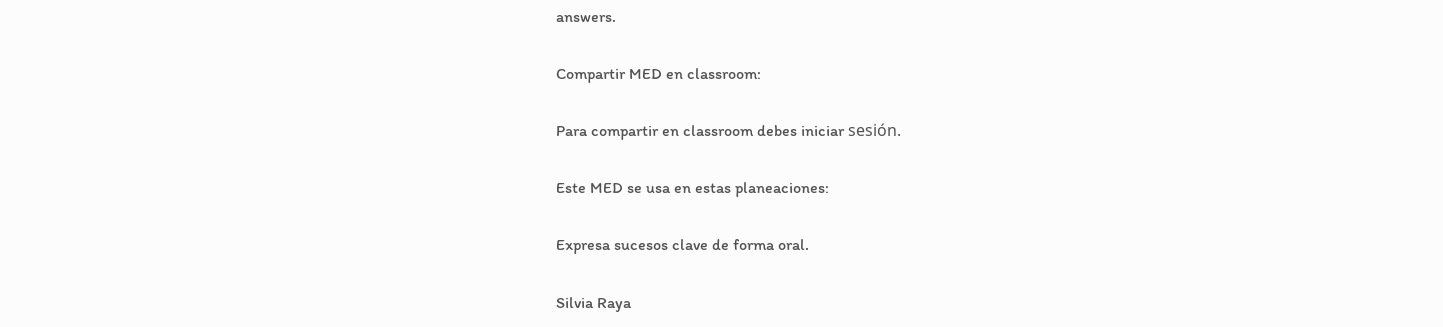answers.

Compartir MED en classroom:

Para compartir en classroom debes iniciar sesión.

Este MED se usa en estas planeaciones:

Expresa sucesos clave de forma oral.

Silvia Raya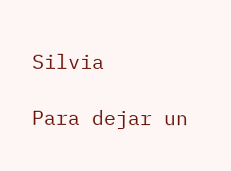Silvia

Para dejar un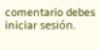comentario debes iniciar sesión.